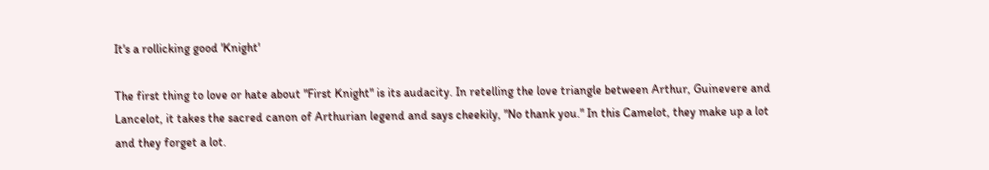It's a rollicking good 'Knight'

The first thing to love or hate about "First Knight" is its audacity. In retelling the love triangle between Arthur, Guinevere and Lancelot, it takes the sacred canon of Arthurian legend and says cheekily, "No thank you." In this Camelot, they make up a lot and they forget a lot.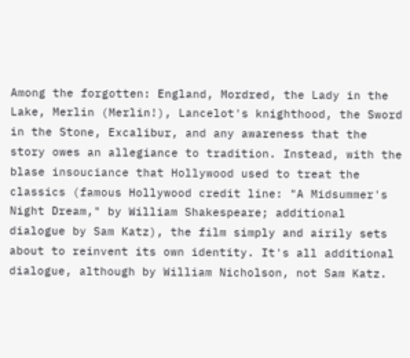Among the forgotten: England, Mordred, the Lady in the Lake, Merlin (Merlin!), Lancelot's knighthood, the Sword in the Stone, Excalibur, and any awareness that the story owes an allegiance to tradition. Instead, with the blase insouciance that Hollywood used to treat the classics (famous Hollywood credit line: "A Midsummer's Night Dream," by William Shakespeare; additional dialogue by Sam Katz), the film simply and airily sets about to reinvent its own identity. It's all additional dialogue, although by William Nicholson, not Sam Katz.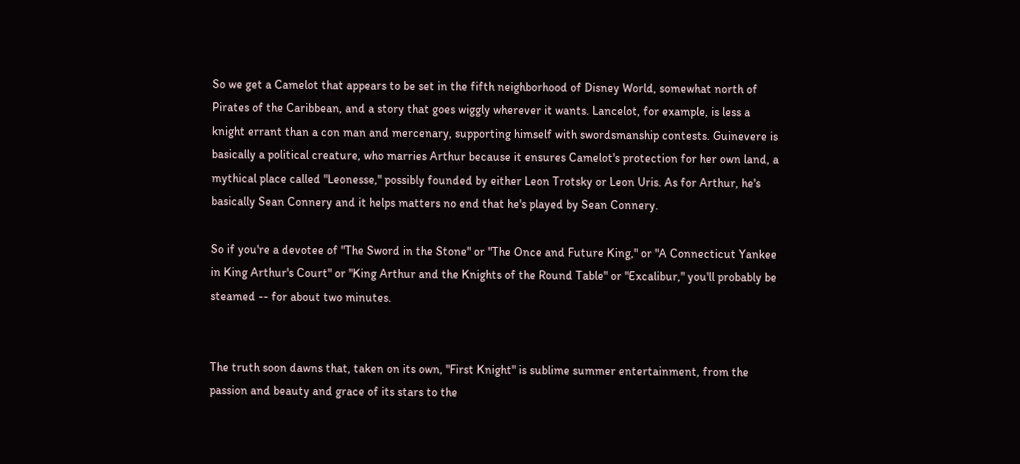So we get a Camelot that appears to be set in the fifth neighborhood of Disney World, somewhat north of Pirates of the Caribbean, and a story that goes wiggly wherever it wants. Lancelot, for example, is less a knight errant than a con man and mercenary, supporting himself with swordsmanship contests. Guinevere is basically a political creature, who marries Arthur because it ensures Camelot's protection for her own land, a mythical place called "Leonesse," possibly founded by either Leon Trotsky or Leon Uris. As for Arthur, he's basically Sean Connery and it helps matters no end that he's played by Sean Connery.

So if you're a devotee of "The Sword in the Stone" or "The Once and Future King," or "A Connecticut Yankee in King Arthur's Court" or "King Arthur and the Knights of the Round Table" or "Excalibur," you'll probably be steamed -- for about two minutes.


The truth soon dawns that, taken on its own, "First Knight" is sublime summer entertainment, from the passion and beauty and grace of its stars to the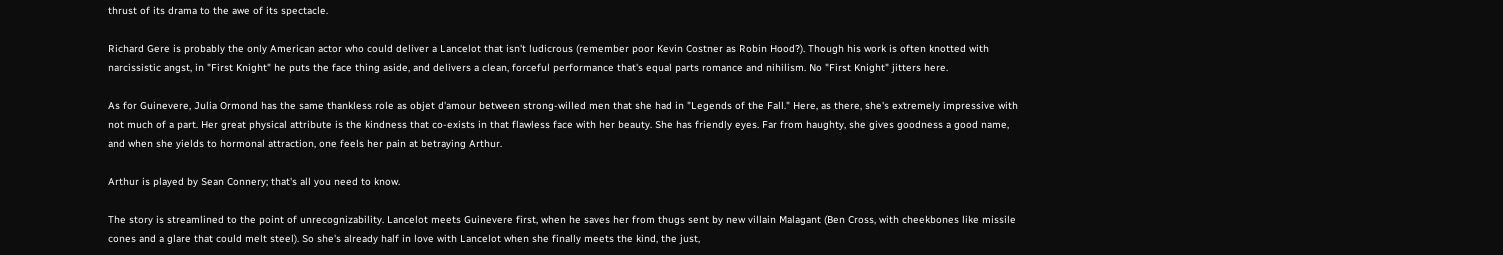thrust of its drama to the awe of its spectacle.

Richard Gere is probably the only American actor who could deliver a Lancelot that isn't ludicrous (remember poor Kevin Costner as Robin Hood?). Though his work is often knotted with narcissistic angst, in "First Knight" he puts the face thing aside, and delivers a clean, forceful performance that's equal parts romance and nihilism. No "First Knight" jitters here.

As for Guinevere, Julia Ormond has the same thankless role as objet d'amour between strong-willed men that she had in "Legends of the Fall." Here, as there, she's extremely impressive with not much of a part. Her great physical attribute is the kindness that co-exists in that flawless face with her beauty. She has friendly eyes. Far from haughty, she gives goodness a good name, and when she yields to hormonal attraction, one feels her pain at betraying Arthur.

Arthur is played by Sean Connery; that's all you need to know.

The story is streamlined to the point of unrecognizability. Lancelot meets Guinevere first, when he saves her from thugs sent by new villain Malagant (Ben Cross, with cheekbones like missile cones and a glare that could melt steel). So she's already half in love with Lancelot when she finally meets the kind, the just,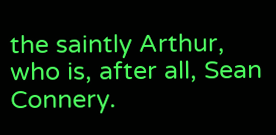the saintly Arthur, who is, after all, Sean Connery.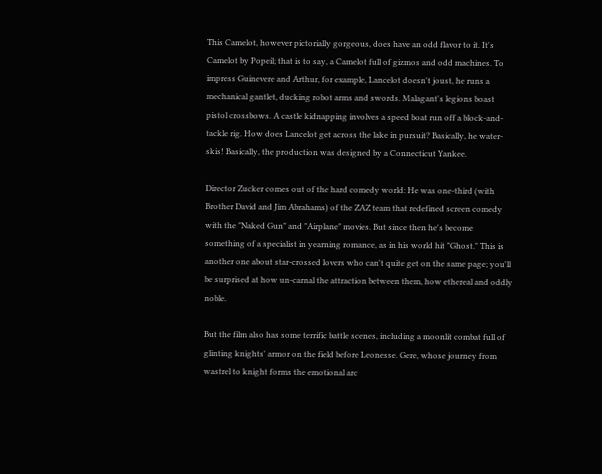This Camelot, however pictorially gorgeous, does have an odd flavor to it. It's Camelot by Popeil; that is to say, a Camelot full of gizmos and odd machines. To impress Guinevere and Arthur, for example, Lancelot doesn't joust, he runs a mechanical gantlet, ducking robot arms and swords. Malagant's legions boast pistol crossbows. A castle kidnapping involves a speed boat run off a block-and-tackle rig. How does Lancelot get across the lake in pursuit? Basically, he water-skis! Basically, the production was designed by a Connecticut Yankee.

Director Zucker comes out of the hard comedy world: He was one-third (with Brother David and Jim Abrahams) of the ZAZ team that redefined screen comedy with the "Naked Gun" and "Airplane" movies. But since then he's become something of a specialist in yearning romance, as in his world hit "Ghost." This is another one about star-crossed lovers who can't quite get on the same page; you'll be surprised at how un-carnal the attraction between them, how ethereal and oddly noble.

But the film also has some terrific battle scenes, including a moonlit combat full of glinting knights' armor on the field before Leonesse. Gere, whose journey from wastrel to knight forms the emotional arc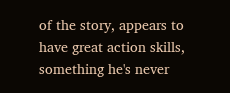of the story, appears to have great action skills, something he's never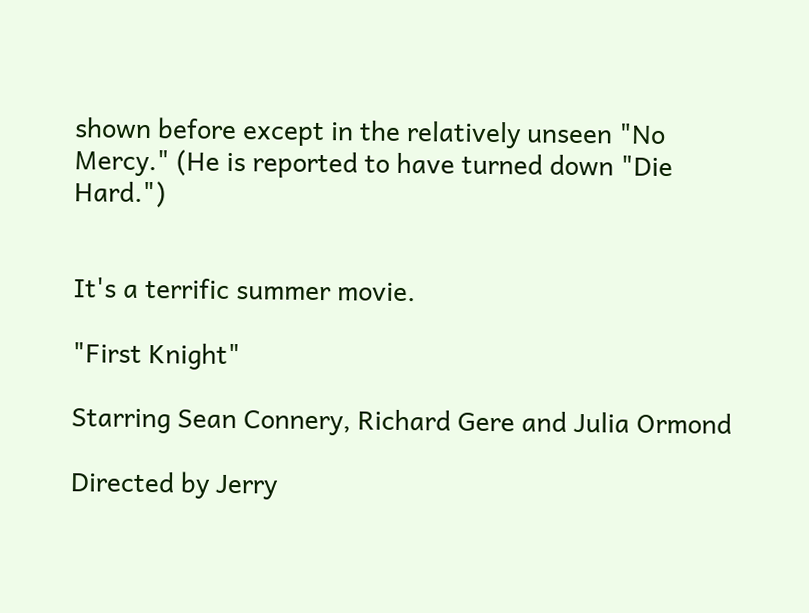shown before except in the relatively unseen "No Mercy." (He is reported to have turned down "Die Hard.")


It's a terrific summer movie.

"First Knight"

Starring Sean Connery, Richard Gere and Julia Ormond

Directed by Jerry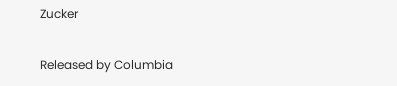Zucker

Released by Columbia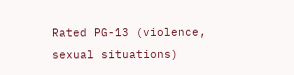Rated PG-13 (violence, sexual situations)